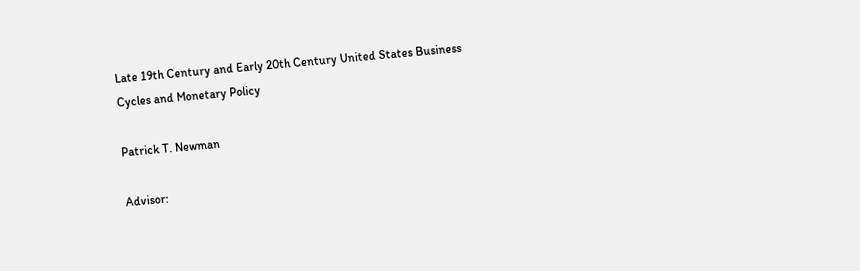Late 19th Century and Early 20th Century United States Business Cycles and Monetary Policy

Patrick T. Newman

Advisor: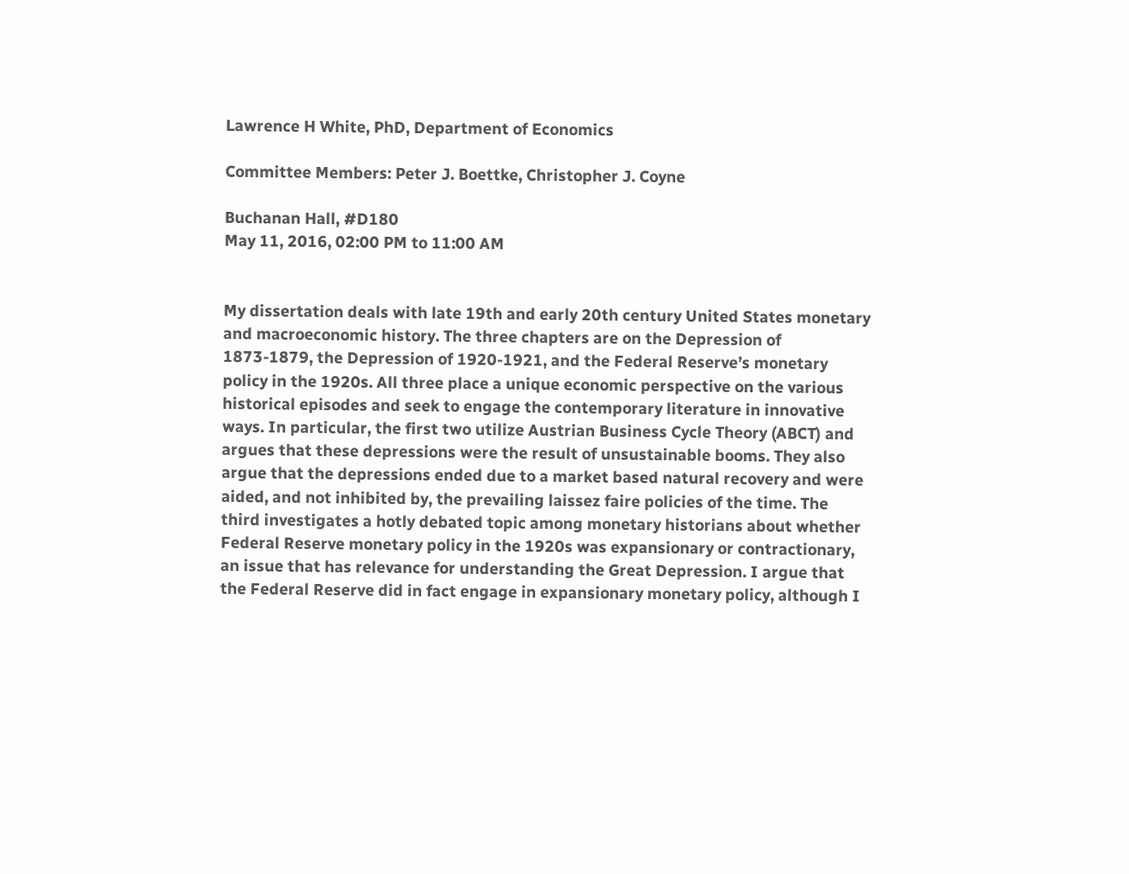Lawrence H White, PhD, Department of Economics

Committee Members: Peter J. Boettke, Christopher J. Coyne

Buchanan Hall, #D180
May 11, 2016, 02:00 PM to 11:00 AM


My dissertation deals with late 19th and early 20th century United States monetary and macroeconomic history. The three chapters are on the Depression of 1873-1879, the Depression of 1920-1921, and the Federal Reserve’s monetary policy in the 1920s. All three place a unique economic perspective on the various historical episodes and seek to engage the contemporary literature in innovative ways. In particular, the first two utilize Austrian Business Cycle Theory (ABCT) and argues that these depressions were the result of unsustainable booms. They also argue that the depressions ended due to a market based natural recovery and were aided, and not inhibited by, the prevailing laissez faire policies of the time. The third investigates a hotly debated topic among monetary historians about whether Federal Reserve monetary policy in the 1920s was expansionary or contractionary, an issue that has relevance for understanding the Great Depression. I argue that the Federal Reserve did in fact engage in expansionary monetary policy, although I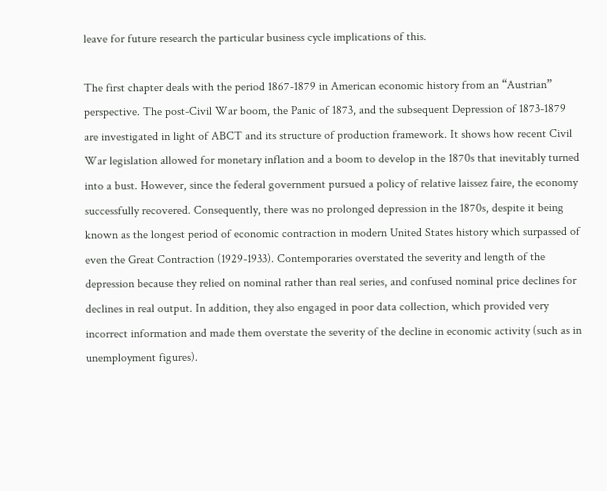leave for future research the particular business cycle implications of this.

The first chapter deals with the period 1867-1879 in American economic history from an “Austrian” perspective. The post-Civil War boom, the Panic of 1873, and the subsequent Depression of 1873-1879 are investigated in light of ABCT and its structure of production framework. It shows how recent Civil War legislation allowed for monetary inflation and a boom to develop in the 1870s that inevitably turned into a bust. However, since the federal government pursued a policy of relative laissez faire, the economy successfully recovered. Consequently, there was no prolonged depression in the 1870s, despite it being known as the longest period of economic contraction in modern United States history which surpassed of even the Great Contraction (1929-1933). Contemporaries overstated the severity and length of the depression because they relied on nominal rather than real series, and confused nominal price declines for declines in real output. In addition, they also engaged in poor data collection, which provided very incorrect information and made them overstate the severity of the decline in economic activity (such as in unemployment figures).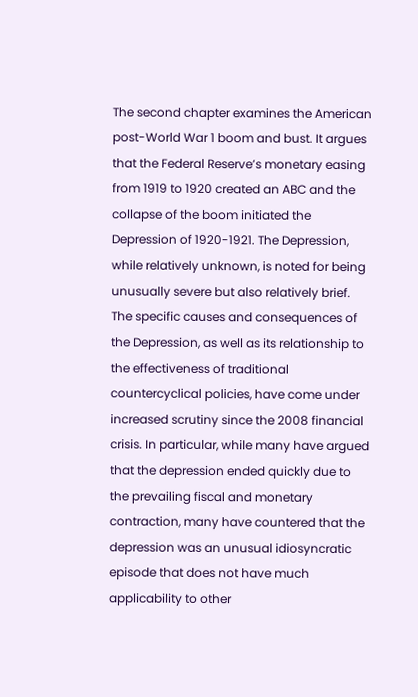The second chapter examines the American post-World War 1 boom and bust. It argues that the Federal Reserve’s monetary easing from 1919 to 1920 created an ABC and the collapse of the boom initiated the Depression of 1920-1921. The Depression, while relatively unknown, is noted for being unusually severe but also relatively brief. The specific causes and consequences of the Depression, as well as its relationship to the effectiveness of traditional countercyclical policies, have come under increased scrutiny since the 2008 financial crisis. In particular, while many have argued that the depression ended quickly due to the prevailing fiscal and monetary contraction, many have countered that the depression was an unusual idiosyncratic episode that does not have much applicability to other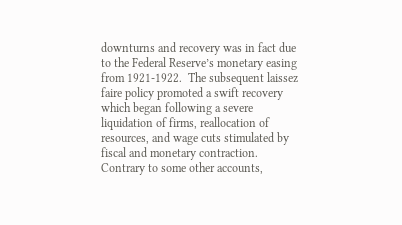downturns and recovery was in fact due to the Federal Reserve’s monetary easing from 1921-1922.  The subsequent laissez faire policy promoted a swift recovery which began following a severe liquidation of firms, reallocation of resources, and wage cuts stimulated by fiscal and monetary contraction. Contrary to some other accounts,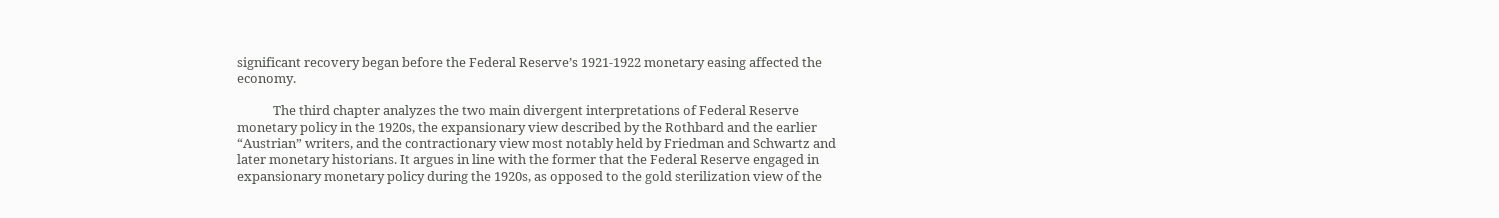significant recovery began before the Federal Reserve’s 1921-1922 monetary easing affected the economy.

            The third chapter analyzes the two main divergent interpretations of Federal Reserve monetary policy in the 1920s, the expansionary view described by the Rothbard and the earlier “Austrian” writers, and the contractionary view most notably held by Friedman and Schwartz and later monetary historians. It argues in line with the former that the Federal Reserve engaged in expansionary monetary policy during the 1920s, as opposed to the gold sterilization view of the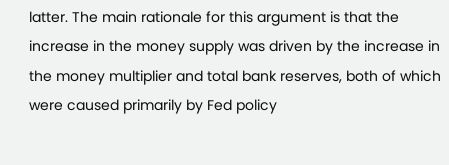latter. The main rationale for this argument is that the increase in the money supply was driven by the increase in the money multiplier and total bank reserves, both of which were caused primarily by Fed policy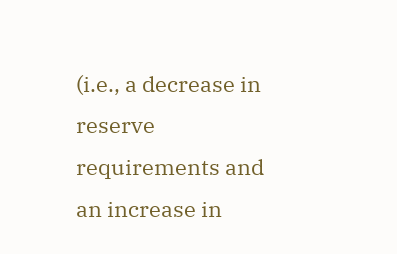(i.e., a decrease in reserve requirements and an increase in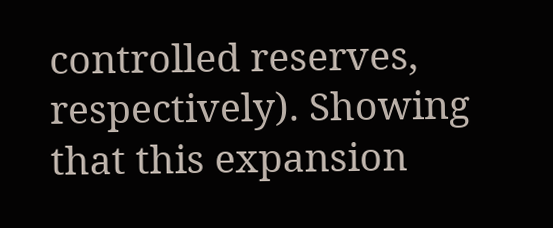controlled reserves, respectively). Showing that this expansion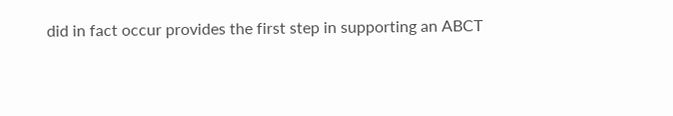did in fact occur provides the first step in supporting an ABCT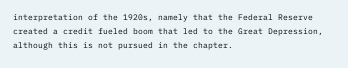interpretation of the 1920s, namely that the Federal Reserve created a credit fueled boom that led to the Great Depression, although this is not pursued in the chapter.